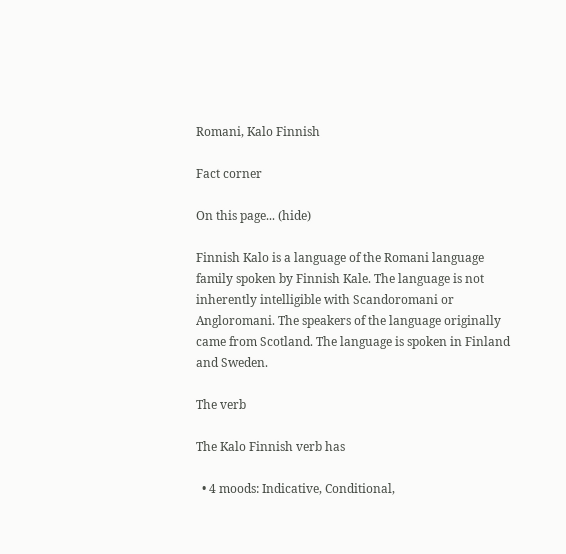Romani, Kalo Finnish

Fact corner

On this page... (hide)

Finnish Kalo is a language of the Romani language family spoken by Finnish Kale. The language is not inherently intelligible with Scandoromani or Angloromani. The speakers of the language originally came from Scotland. The language is spoken in Finland and Sweden.

The verb

The Kalo Finnish verb has

  • 4 moods: Indicative, Conditional,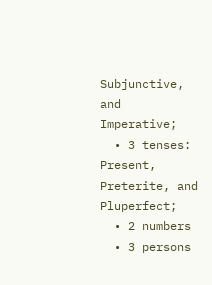Subjunctive, and Imperative;
  • 3 tenses: Present, Preterite, and Pluperfect;
  • 2 numbers
  • 3 persons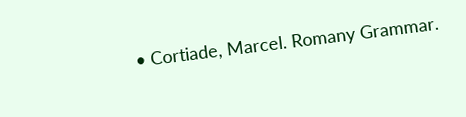• Cortiade, Marcel. Romany Grammar.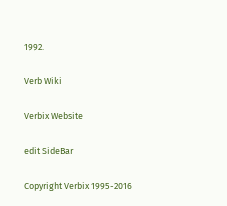1992.

Verb Wiki

Verbix Website

edit SideBar

Copyright Verbix 1995-2016